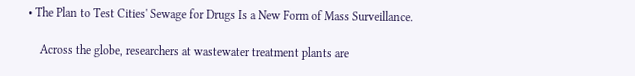• The Plan to Test Cities' Sewage for Drugs Is a New Form of Mass Surveillance.

    Across the globe, researchers at wastewater treatment plants are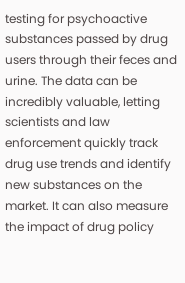testing for psychoactive substances passed by drug users through their feces and urine. The data can be incredibly valuable, letting scientists and law enforcement quickly track drug use trends and identify new substances on the market. It can also measure the impact of drug policy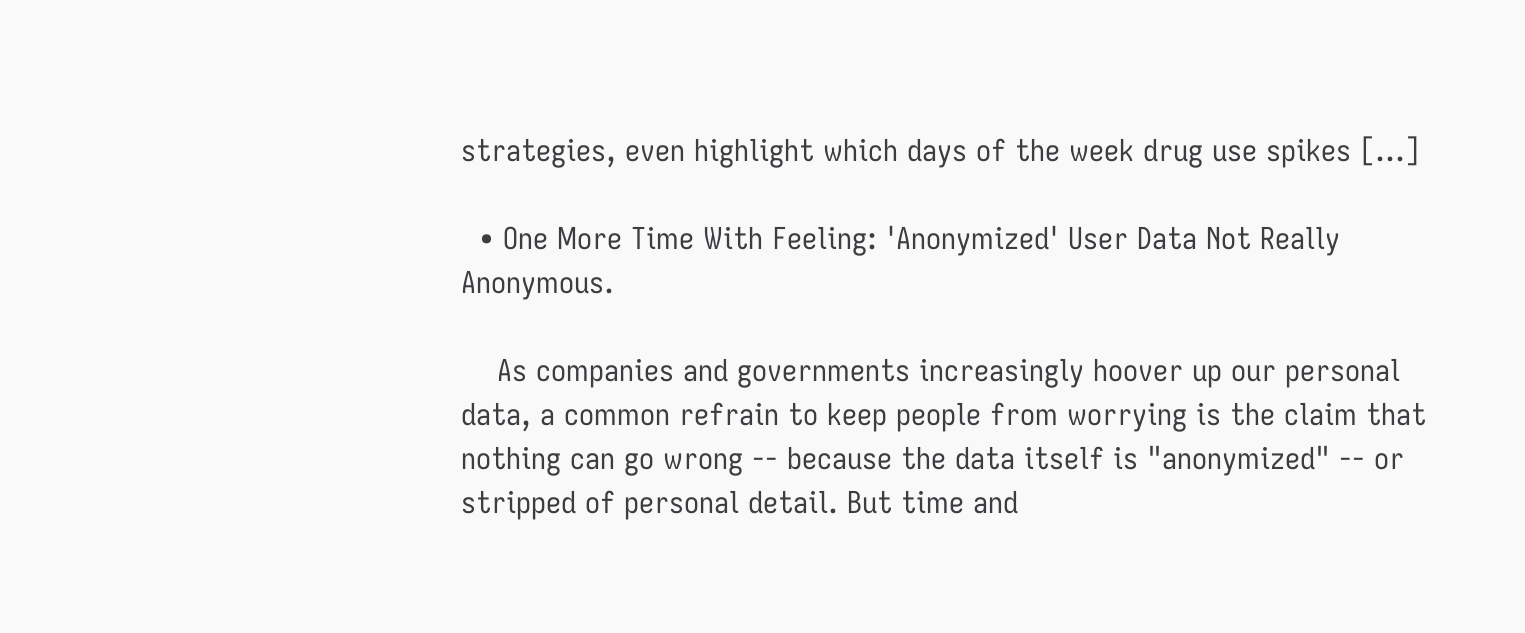strategies, even highlight which days of the week drug use spikes [...]

  • One More Time With Feeling: 'Anonymized' User Data Not Really Anonymous.

    As companies and governments increasingly hoover up our personal data, a common refrain to keep people from worrying is the claim that nothing can go wrong -- because the data itself is "anonymized" -- or stripped of personal detail. But time and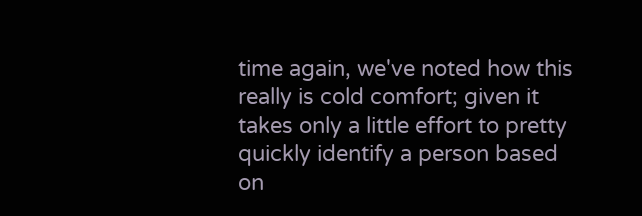time again, we've noted how this really is cold comfort; given it takes only a little effort to pretty quickly identify a person based on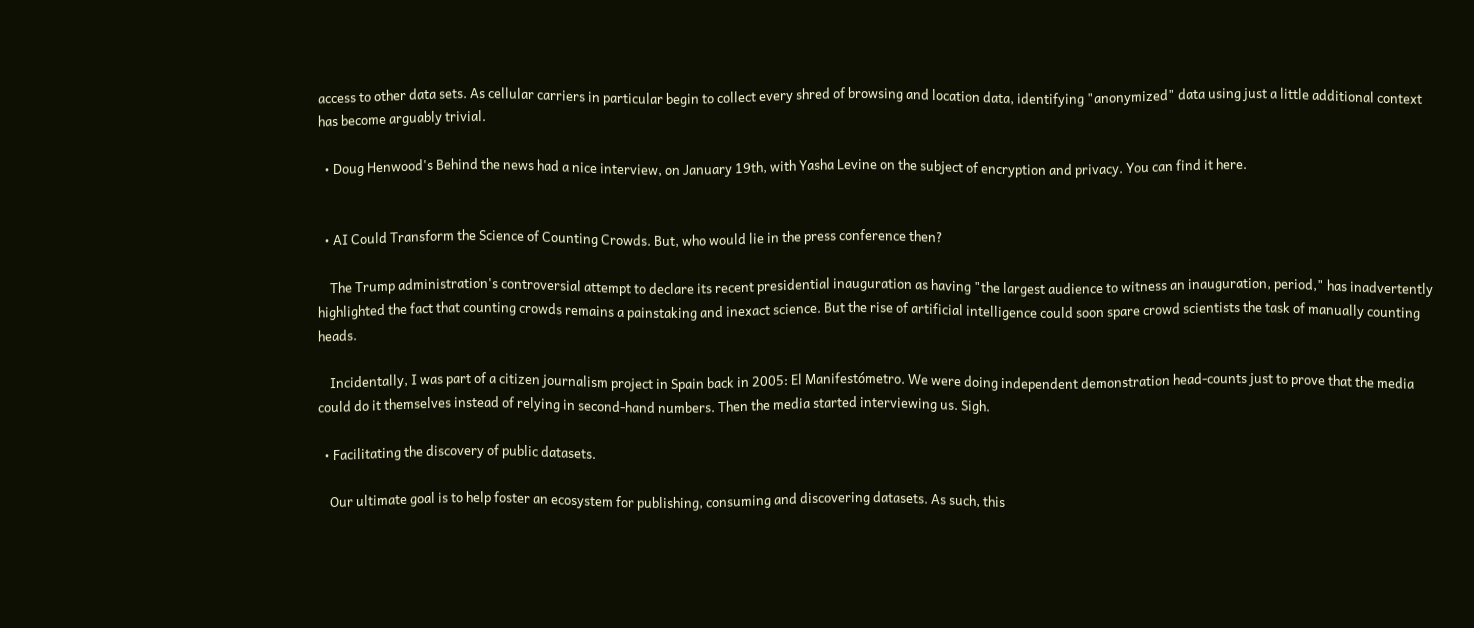access to other data sets. As cellular carriers in particular begin to collect every shred of browsing and location data, identifying "anonymized" data using just a little additional context has become arguably trivial.

  • Doug Henwood's Behind the news had a nice interview, on January 19th, with Yasha Levine on the subject of encryption and privacy. You can find it here.


  • AI Could Transform the Science of Counting Crowds. But, who would lie in the press conference then?

    The Trump administration's controversial attempt to declare its recent presidential inauguration as having "the largest audience to witness an inauguration, period," has inadvertently highlighted the fact that counting crowds remains a painstaking and inexact science. But the rise of artificial intelligence could soon spare crowd scientists the task of manually counting heads.

    Incidentally, I was part of a citizen journalism project in Spain back in 2005: El Manifestómetro. We were doing independent demonstration head-counts just to prove that the media could do it themselves instead of relying in second-hand numbers. Then the media started interviewing us. Sigh.

  • Facilitating the discovery of public datasets.

    Our ultimate goal is to help foster an ecosystem for publishing, consuming and discovering datasets. As such, this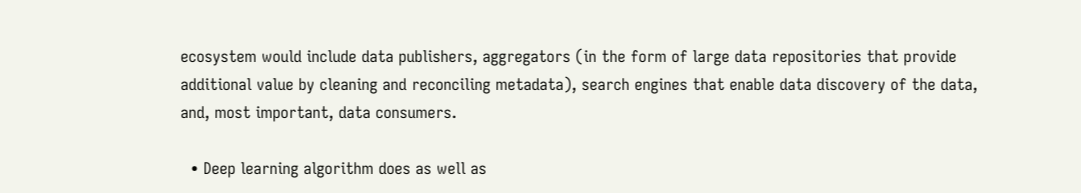ecosystem would include data publishers, aggregators (in the form of large data repositories that provide additional value by cleaning and reconciling metadata), search engines that enable data discovery of the data, and, most important, data consumers.

  • Deep learning algorithm does as well as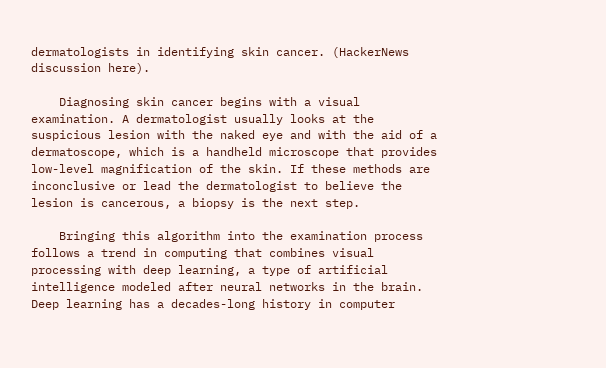dermatologists in identifying skin cancer. (HackerNews discussion here).

    Diagnosing skin cancer begins with a visual examination. A dermatologist usually looks at the suspicious lesion with the naked eye and with the aid of a dermatoscope, which is a handheld microscope that provides low-level magnification of the skin. If these methods are inconclusive or lead the dermatologist to believe the lesion is cancerous, a biopsy is the next step.

    Bringing this algorithm into the examination process follows a trend in computing that combines visual processing with deep learning, a type of artificial intelligence modeled after neural networks in the brain. Deep learning has a decades-long history in computer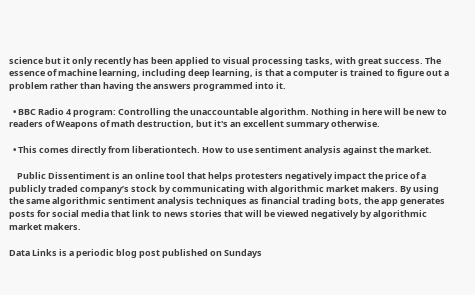science but it only recently has been applied to visual processing tasks, with great success. The essence of machine learning, including deep learning, is that a computer is trained to figure out a problem rather than having the answers programmed into it.

  • BBC Radio 4 program: Controlling the unaccountable algorithm. Nothing in here will be new to readers of Weapons of math destruction, but it's an excellent summary otherwise.

  • This comes directly from liberationtech. How to use sentiment analysis against the market.

    Public Dissentiment is an online tool that helps protesters negatively impact the price of a publicly traded company’s stock by communicating with algorithmic market makers. By using the same algorithmic sentiment analysis techniques as financial trading bots, the app generates posts for social media that link to news stories that will be viewed negatively by algorithmic market makers.

Data Links is a periodic blog post published on Sundays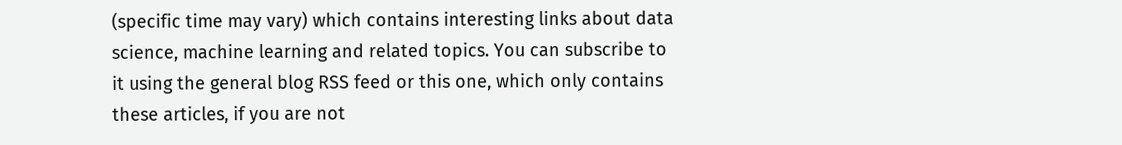(specific time may vary) which contains interesting links about data science, machine learning and related topics. You can subscribe to it using the general blog RSS feed or this one, which only contains these articles, if you are not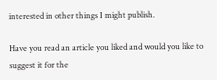interested in other things I might publish.

Have you read an article you liked and would you like to suggest it for the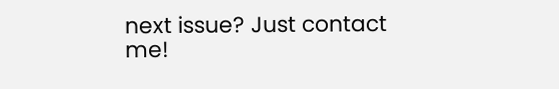next issue? Just contact me!